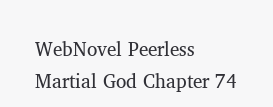WebNovel Peerless Martial God Chapter 74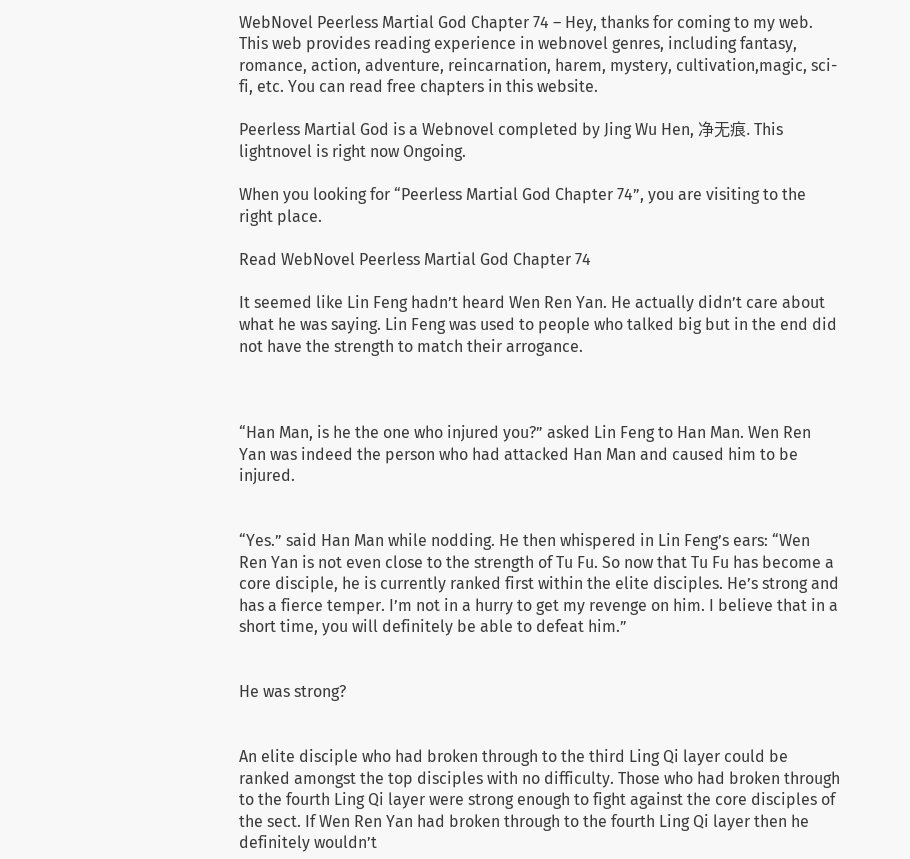WebNovel Peerless Martial God Chapter 74 – Hey, thanks for coming to my web. This web provides reading experience in webnovel genres, including fantasy, romance, action, adventure, reincarnation, harem, mystery, cultivation,magic, sci-fi, etc. You can read free chapters in this website.

Peerless Martial God is a Webnovel completed by Jing Wu Hen, 净无痕. This lightnovel is right now Ongoing.

When you looking for “Peerless Martial God Chapter 74”, you are visiting to the right place.

Read WebNovel Peerless Martial God Chapter 74

It seemed like Lin Feng hadn’t heard Wen Ren Yan. He actually didn’t care about what he was saying. Lin Feng was used to people who talked big but in the end did not have the strength to match their arrogance.



“Han Man, is he the one who injured you?” asked Lin Feng to Han Man. Wen Ren Yan was indeed the person who had attacked Han Man and caused him to be injured.


“Yes.” said Han Man while nodding. He then whispered in Lin Feng’s ears: “Wen Ren Yan is not even close to the strength of Tu Fu. So now that Tu Fu has become a core disciple, he is currently ranked first within the elite disciples. He’s strong and has a fierce temper. I’m not in a hurry to get my revenge on him. I believe that in a short time, you will definitely be able to defeat him.”


He was strong?


An elite disciple who had broken through to the third Ling Qi layer could be ranked amongst the top disciples with no difficulty. Those who had broken through to the fourth Ling Qi layer were strong enough to fight against the core disciples of the sect. If Wen Ren Yan had broken through to the fourth Ling Qi layer then he definitely wouldn’t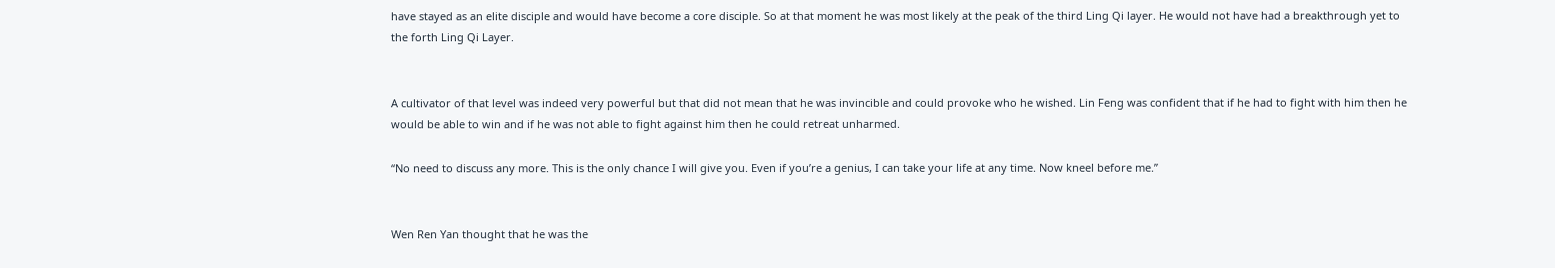have stayed as an elite disciple and would have become a core disciple. So at that moment he was most likely at the peak of the third Ling Qi layer. He would not have had a breakthrough yet to the forth Ling Qi Layer.


A cultivator of that level was indeed very powerful but that did not mean that he was invincible and could provoke who he wished. Lin Feng was confident that if he had to fight with him then he would be able to win and if he was not able to fight against him then he could retreat unharmed.

“No need to discuss any more. This is the only chance I will give you. Even if you’re a genius, I can take your life at any time. Now kneel before me.”


Wen Ren Yan thought that he was the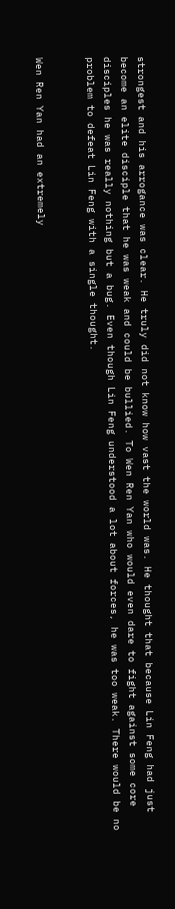strongest and his arrogance was clear. He truly did not know how vast the world was. He thought that because Lin Feng had just become an elite disciple that he was weak and could be bullied. To Wen Ren Yan who would even dare to fight against some core disciples he was really nothing but a bug. Even though Lin Feng understood a lot about forces, he was too weak. There would be no problem to defeat Lin Feng with a single thought.


Wen Ren Yan had an extremely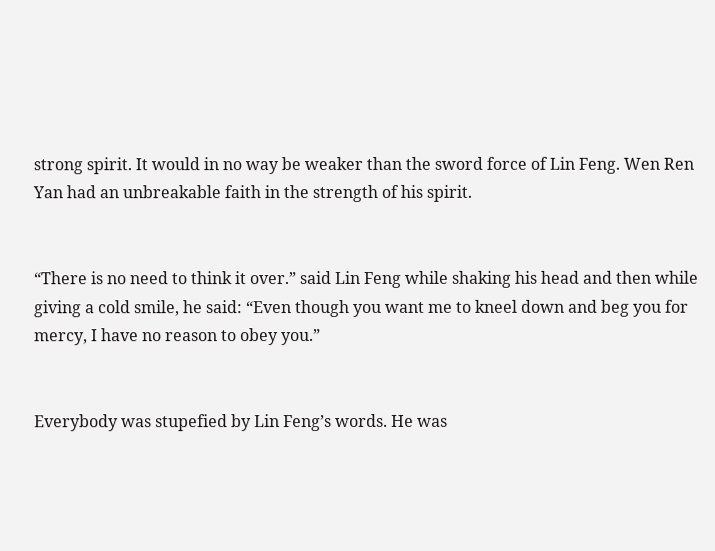strong spirit. It would in no way be weaker than the sword force of Lin Feng. Wen Ren Yan had an unbreakable faith in the strength of his spirit.


“There is no need to think it over.” said Lin Feng while shaking his head and then while giving a cold smile, he said: “Even though you want me to kneel down and beg you for mercy, I have no reason to obey you.”


Everybody was stupefied by Lin Feng’s words. He was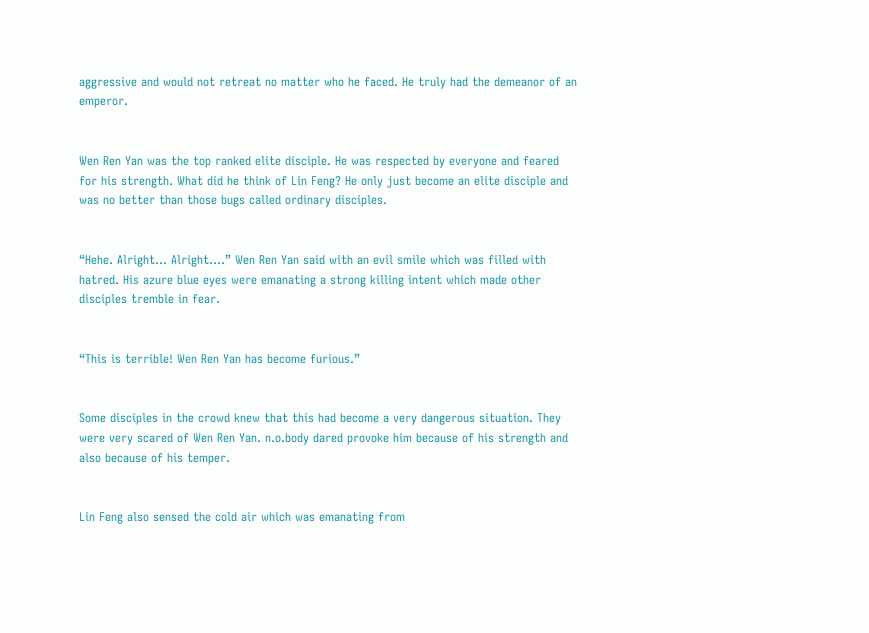aggressive and would not retreat no matter who he faced. He truly had the demeanor of an emperor.


Wen Ren Yan was the top ranked elite disciple. He was respected by everyone and feared for his strength. What did he think of Lin Feng? He only just become an elite disciple and was no better than those bugs called ordinary disciples.


“Hehe. Alright… Alright….” Wen Ren Yan said with an evil smile which was filled with hatred. His azure blue eyes were emanating a strong killing intent which made other disciples tremble in fear.


“This is terrible! Wen Ren Yan has become furious.”


Some disciples in the crowd knew that this had become a very dangerous situation. They were very scared of Wen Ren Yan. n.o.body dared provoke him because of his strength and also because of his temper.


Lin Feng also sensed the cold air which was emanating from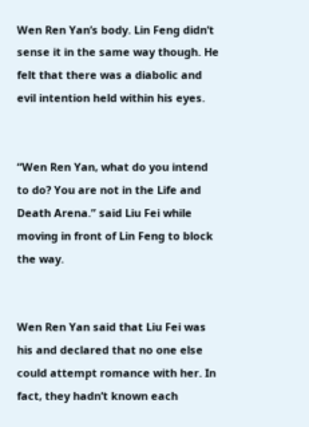Wen Ren Yan’s body. Lin Feng didn’t sense it in the same way though. He felt that there was a diabolic and evil intention held within his eyes.


“Wen Ren Yan, what do you intend to do? You are not in the Life and Death Arena.” said Liu Fei while moving in front of Lin Feng to block the way.


Wen Ren Yan said that Liu Fei was his and declared that no one else could attempt romance with her. In fact, they hadn’t known each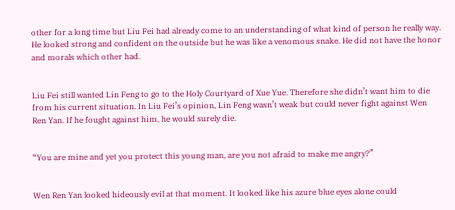other for a long time but Liu Fei had already come to an understanding of what kind of person he really way. He looked strong and confident on the outside but he was like a venomous snake. He did not have the honor and morals which other had.


Liu Fei still wanted Lin Feng to go to the Holy Courtyard of Xue Yue. Therefore she didn’t want him to die from his current situation. In Liu Fei’s opinion, Lin Feng wasn’t weak but could never fight against Wen Ren Yan. If he fought against him, he would surely die.


“You are mine and yet you protect this young man, are you not afraid to make me angry?”


Wen Ren Yan looked hideously evil at that moment. It looked like his azure blue eyes alone could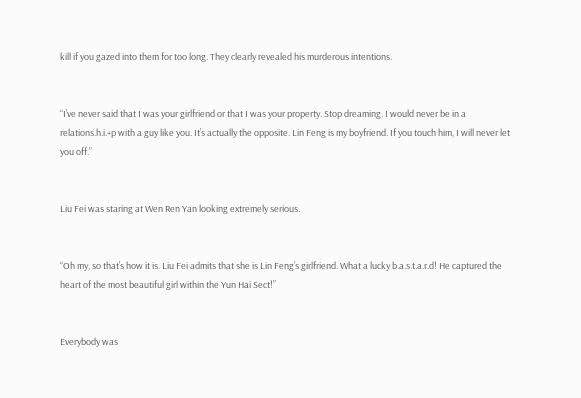kill if you gazed into them for too long. They clearly revealed his murderous intentions.


“I’ve never said that I was your girlfriend or that I was your property. Stop dreaming. I would never be in a relations.h.i.+p with a guy like you. It’s actually the opposite. Lin Feng is my boyfriend. If you touch him, I will never let you off.”


Liu Fei was staring at Wen Ren Yan looking extremely serious.


“Oh my, so that’s how it is. Liu Fei admits that she is Lin Feng’s girlfriend. What a lucky b.a.s.t.a.r.d! He captured the heart of the most beautiful girl within the Yun Hai Sect!”


Everybody was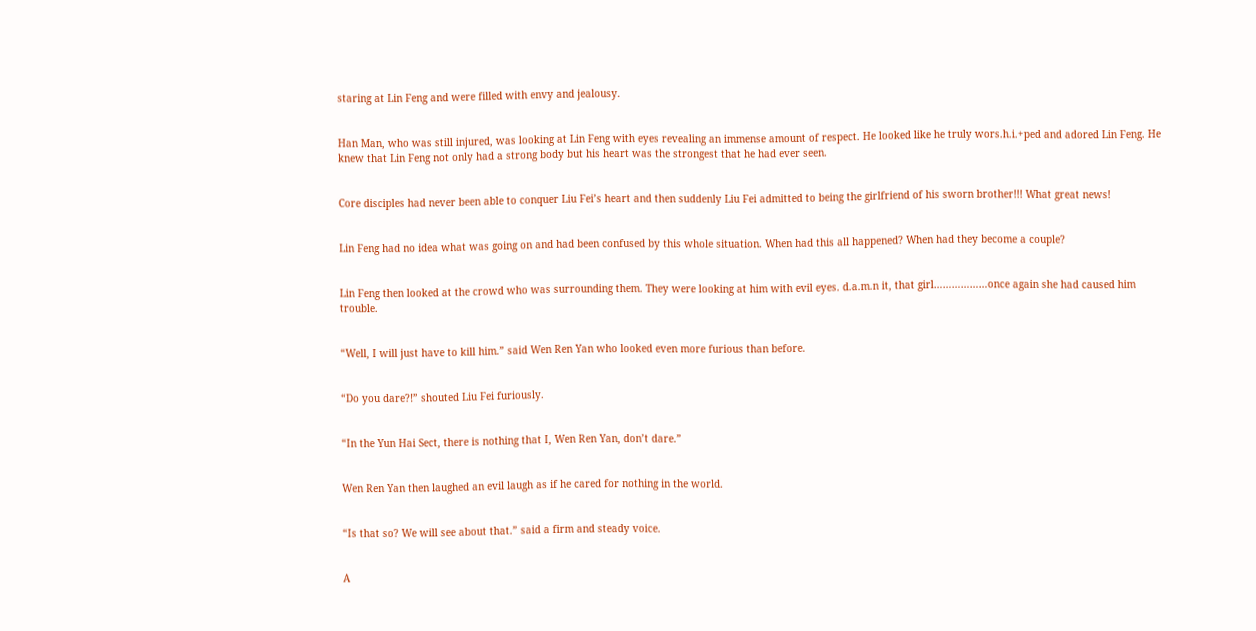staring at Lin Feng and were filled with envy and jealousy.


Han Man, who was still injured, was looking at Lin Feng with eyes revealing an immense amount of respect. He looked like he truly wors.h.i.+ped and adored Lin Feng. He knew that Lin Feng not only had a strong body but his heart was the strongest that he had ever seen.


Core disciples had never been able to conquer Liu Fei’s heart and then suddenly Liu Fei admitted to being the girlfriend of his sworn brother!!! What great news!


Lin Feng had no idea what was going on and had been confused by this whole situation. When had this all happened? When had they become a couple?


Lin Feng then looked at the crowd who was surrounding them. They were looking at him with evil eyes. d.a.m.n it, that girl………………once again she had caused him trouble.


“Well, I will just have to kill him.” said Wen Ren Yan who looked even more furious than before.


“Do you dare?!” shouted Liu Fei furiously.


“In the Yun Hai Sect, there is nothing that I, Wen Ren Yan, don’t dare.”


Wen Ren Yan then laughed an evil laugh as if he cared for nothing in the world.


“Is that so? We will see about that.” said a firm and steady voice.


A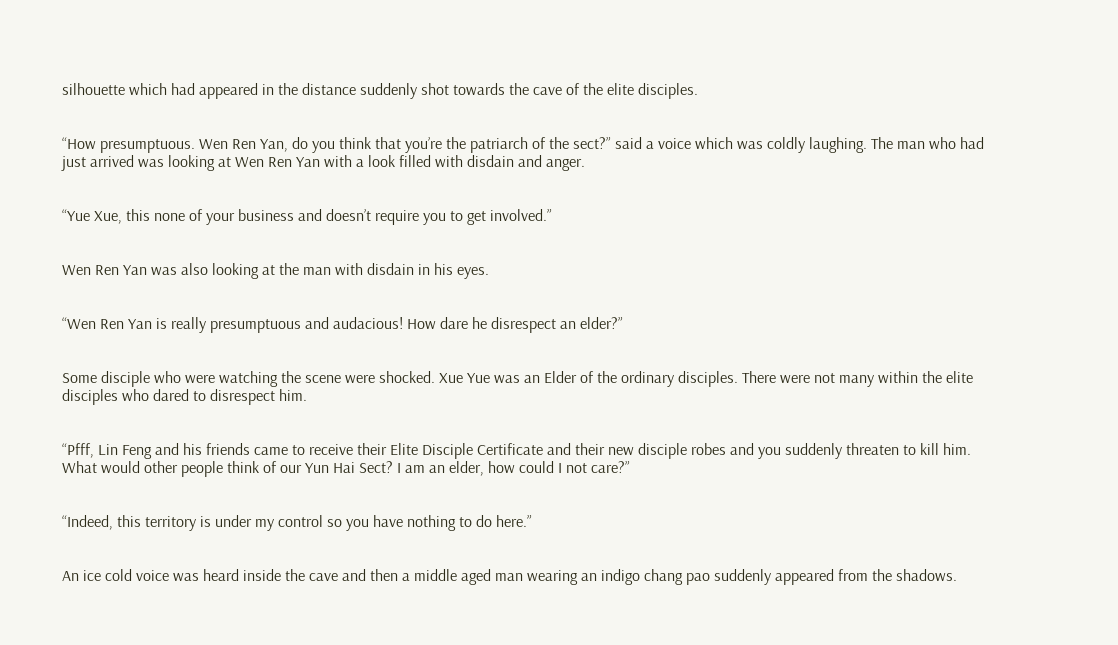silhouette which had appeared in the distance suddenly shot towards the cave of the elite disciples.


“How presumptuous. Wen Ren Yan, do you think that you’re the patriarch of the sect?” said a voice which was coldly laughing. The man who had just arrived was looking at Wen Ren Yan with a look filled with disdain and anger.


“Yue Xue, this none of your business and doesn’t require you to get involved.”


Wen Ren Yan was also looking at the man with disdain in his eyes.


“Wen Ren Yan is really presumptuous and audacious! How dare he disrespect an elder?”


Some disciple who were watching the scene were shocked. Xue Yue was an Elder of the ordinary disciples. There were not many within the elite disciples who dared to disrespect him.


“Pfff, Lin Feng and his friends came to receive their Elite Disciple Certificate and their new disciple robes and you suddenly threaten to kill him. What would other people think of our Yun Hai Sect? I am an elder, how could I not care?”


“Indeed, this territory is under my control so you have nothing to do here.”


An ice cold voice was heard inside the cave and then a middle aged man wearing an indigo chang pao suddenly appeared from the shadows.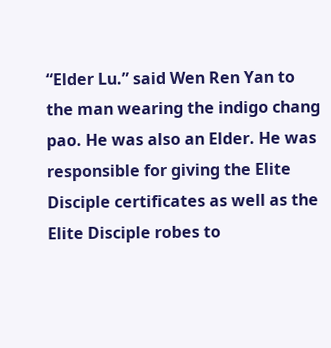“Elder Lu.” said Wen Ren Yan to the man wearing the indigo chang pao. He was also an Elder. He was responsible for giving the Elite Disciple certificates as well as the Elite Disciple robes to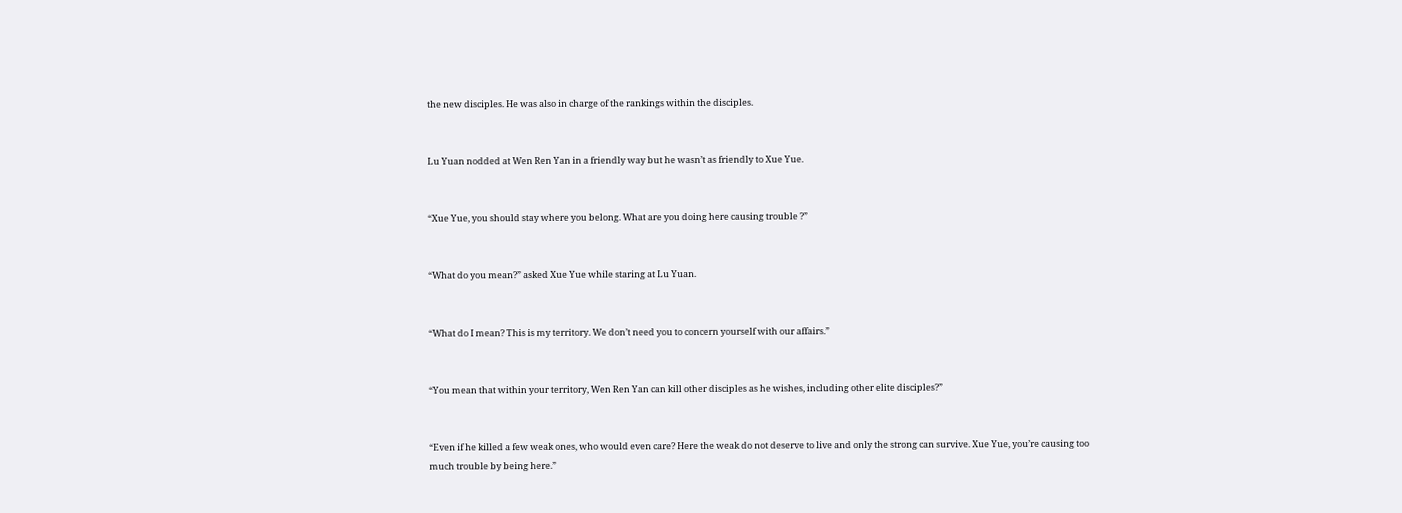the new disciples. He was also in charge of the rankings within the disciples.


Lu Yuan nodded at Wen Ren Yan in a friendly way but he wasn’t as friendly to Xue Yue.


“Xue Yue, you should stay where you belong. What are you doing here causing trouble ?”


“What do you mean?” asked Xue Yue while staring at Lu Yuan.


“What do I mean? This is my territory. We don’t need you to concern yourself with our affairs.”


“You mean that within your territory, Wen Ren Yan can kill other disciples as he wishes, including other elite disciples?”


“Even if he killed a few weak ones, who would even care? Here the weak do not deserve to live and only the strong can survive. Xue Yue, you’re causing too much trouble by being here.”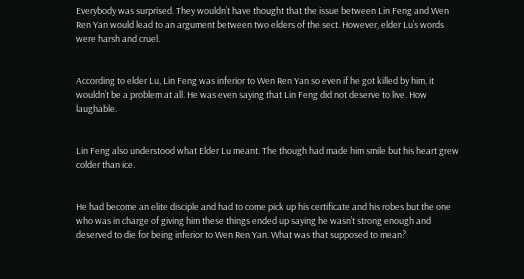Everybody was surprised. They wouldn’t have thought that the issue between Lin Feng and Wen Ren Yan would lead to an argument between two elders of the sect. However, elder Lu’s words were harsh and cruel.


According to elder Lu, Lin Feng was inferior to Wen Ren Yan so even if he got killed by him, it wouldn’t be a problem at all. He was even saying that Lin Feng did not deserve to live. How laughable.


Lin Feng also understood what Elder Lu meant. The though had made him smile but his heart grew colder than ice.


He had become an elite disciple and had to come pick up his certificate and his robes but the one who was in charge of giving him these things ended up saying he wasn’t strong enough and deserved to die for being inferior to Wen Ren Yan. What was that supposed to mean?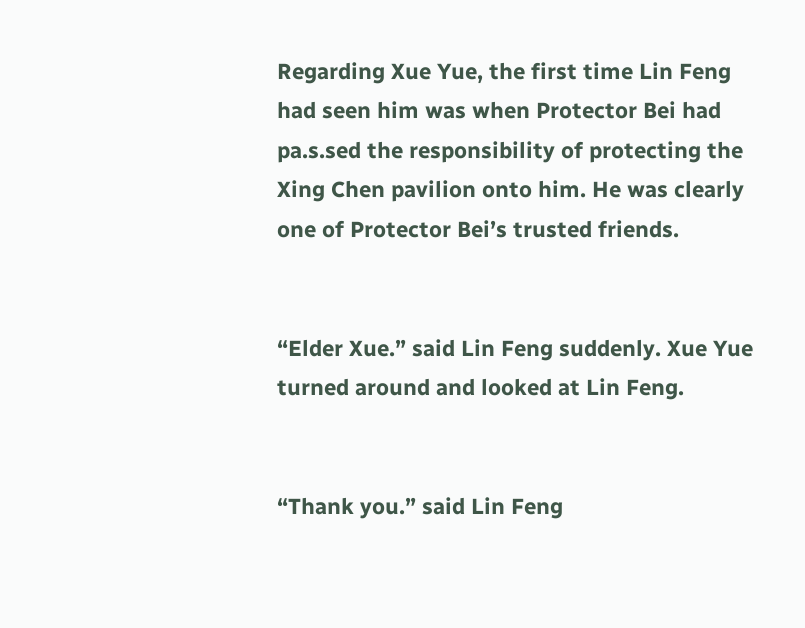Regarding Xue Yue, the first time Lin Feng had seen him was when Protector Bei had pa.s.sed the responsibility of protecting the Xing Chen pavilion onto him. He was clearly one of Protector Bei’s trusted friends.


“Elder Xue.” said Lin Feng suddenly. Xue Yue turned around and looked at Lin Feng.


“Thank you.” said Lin Feng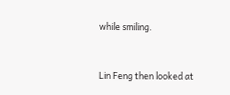while smiling.


Lin Feng then looked at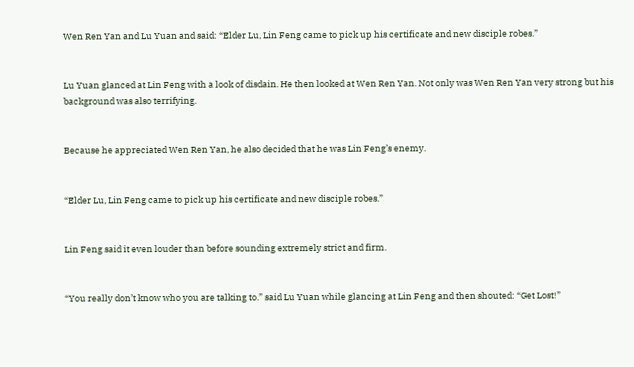Wen Ren Yan and Lu Yuan and said: “Elder Lu, Lin Feng came to pick up his certificate and new disciple robes.”


Lu Yuan glanced at Lin Feng with a look of disdain. He then looked at Wen Ren Yan. Not only was Wen Ren Yan very strong but his background was also terrifying.


Because he appreciated Wen Ren Yan, he also decided that he was Lin Feng’s enemy.


“Elder Lu, Lin Feng came to pick up his certificate and new disciple robes.”


Lin Feng said it even louder than before sounding extremely strict and firm.


“You really don’t know who you are talking to.” said Lu Yuan while glancing at Lin Feng and then shouted: “Get Lost!”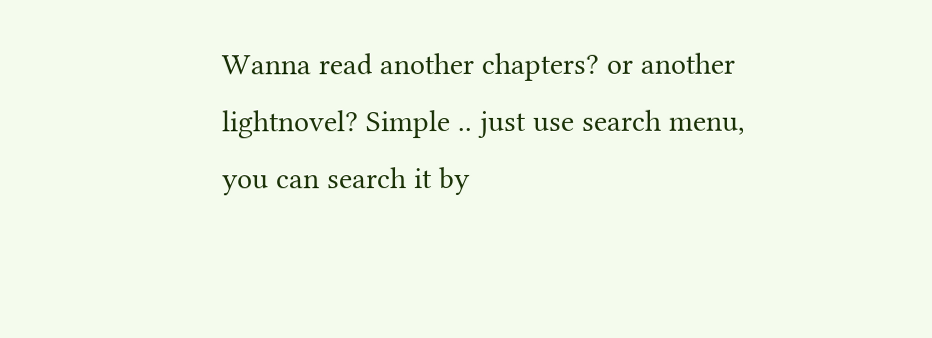Wanna read another chapters? or another lightnovel? Simple .. just use search menu, you can search it by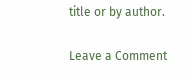title or by author.

Leave a Comment